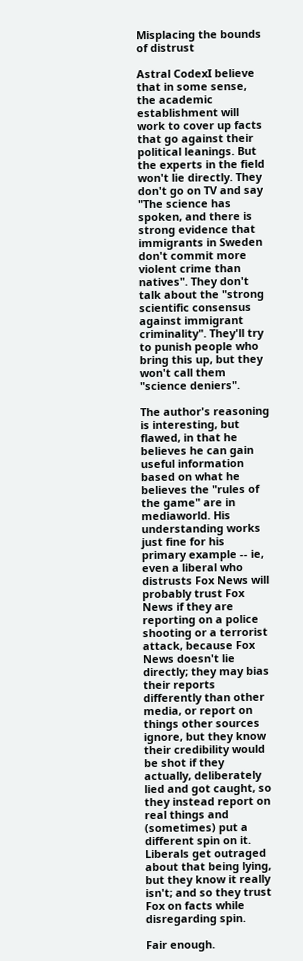Misplacing the bounds of distrust

Astral CodexI believe that in some sense, the academic establishment will work to cover up facts that go against their political leanings. But the experts in the field won't lie directly. They don't go on TV and say "The science has spoken, and there is strong evidence that immigrants in Sweden don't commit more violent crime than natives". They don't talk about the "strong scientific consensus against immigrant criminality". They'll try to punish people who bring this up, but they won't call them "science deniers".

The author's reasoning is interesting, but flawed, in that he believes he can gain useful information based on what he believes the "rules of the game" are in mediaworld. His understanding works just fine for his primary example -- ie, even a liberal who distrusts Fox News will probably trust Fox News if they are reporting on a police shooting or a terrorist attack, because Fox News doesn't lie directly; they may bias their reports differently than other media, or report on things other sources ignore, but they know their credibility would be shot if they actually, deliberately lied and got caught, so they instead report on real things and (sometimes) put a different spin on it. Liberals get outraged about that being lying, but they know it really isn't; and so they trust Fox on facts while disregarding spin.

Fair enough.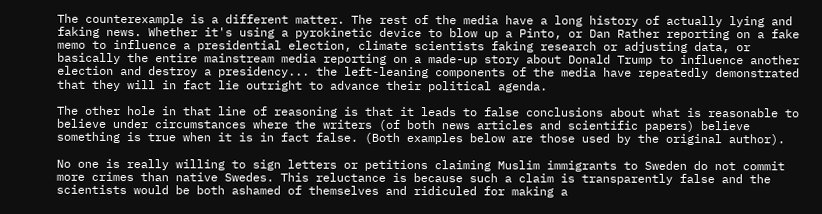The counterexample is a different matter. The rest of the media have a long history of actually lying and faking news. Whether it's using a pyrokinetic device to blow up a Pinto, or Dan Rather reporting on a fake memo to influence a presidential election, climate scientists faking research or adjusting data, or basically the entire mainstream media reporting on a made-up story about Donald Trump to influence another election and destroy a presidency... the left-leaning components of the media have repeatedly demonstrated that they will in fact lie outright to advance their political agenda.

The other hole in that line of reasoning is that it leads to false conclusions about what is reasonable to believe under circumstances where the writers (of both news articles and scientific papers) believe something is true when it is in fact false. (Both examples below are those used by the original author).

No one is really willing to sign letters or petitions claiming Muslim immigrants to Sweden do not commit more crimes than native Swedes. This reluctance is because such a claim is transparently false and the scientists would be both ashamed of themselves and ridiculed for making a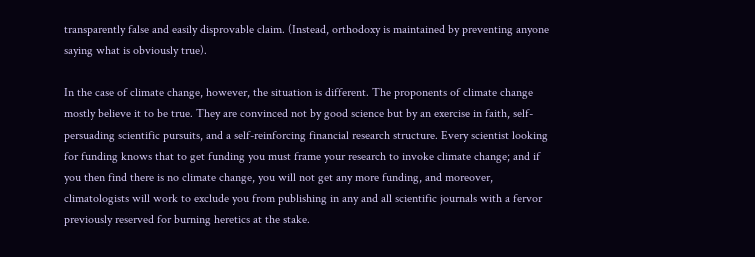transparently false and easily disprovable claim. (Instead, orthodoxy is maintained by preventing anyone saying what is obviously true).

In the case of climate change, however, the situation is different. The proponents of climate change mostly believe it to be true. They are convinced not by good science but by an exercise in faith, self-persuading scientific pursuits, and a self-reinforcing financial research structure. Every scientist looking for funding knows that to get funding you must frame your research to invoke climate change; and if you then find there is no climate change, you will not get any more funding, and moreover, climatologists will work to exclude you from publishing in any and all scientific journals with a fervor previously reserved for burning heretics at the stake.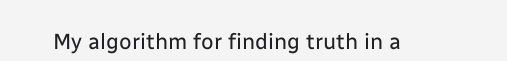My algorithm for finding truth in a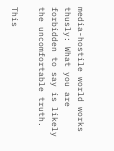media-hostile world works thusly: What you are forbidden to say is likely the uncomfortable truth.

This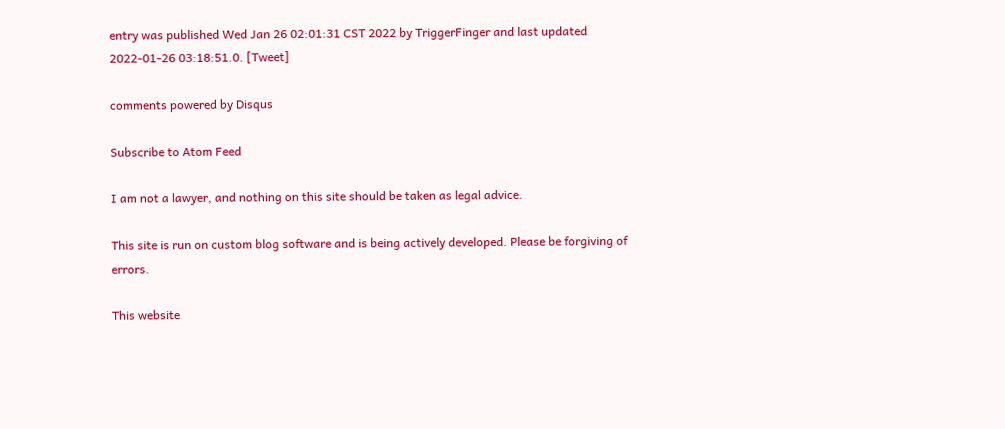entry was published Wed Jan 26 02:01:31 CST 2022 by TriggerFinger and last updated 2022-01-26 03:18:51.0. [Tweet]

comments powered by Disqus

Subscribe to Atom Feed

I am not a lawyer, and nothing on this site should be taken as legal advice.

This site is run on custom blog software and is being actively developed. Please be forgiving of errors.

This website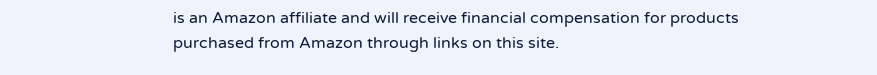is an Amazon affiliate and will receive financial compensation for products purchased from Amazon through links on this site.